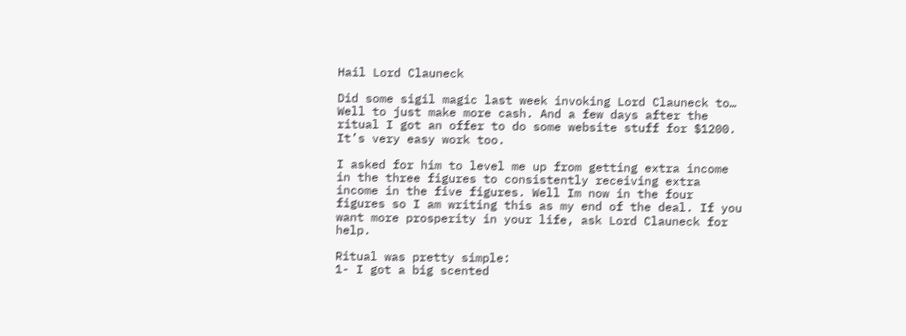Hail Lord Clauneck

Did some sigil magic last week invoking Lord Clauneck to… Well to just make more cash. And a few days after the ritual I got an offer to do some website stuff for $1200. It’s very easy work too.

I asked for him to level me up from getting extra income in the three figures to consistently receiving extra income in the five figures. Well Im now in the four figures so I am writing this as my end of the deal. If you want more prosperity in your life, ask Lord Clauneck for help.

Ritual was pretty simple:
1- I got a big scented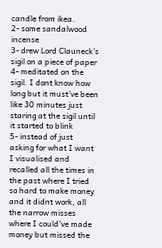candle from ikea.
2- some sandalwood incense
3- drew Lord Clauneck’s sigil on a piece of paper
4- meditated on the sigil. I dont know how long but it must’ve been like 30 minutes just staring at the sigil until it started to blink
5- instead of just asking for what I want I visualised and recalled all the times in the past where I tried so hard to make money and it didnt work, all the narrow misses where I could’ve made money but missed the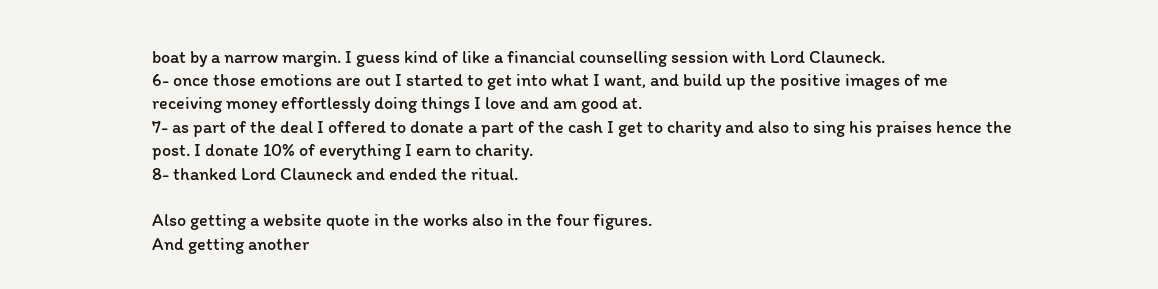boat by a narrow margin. I guess kind of like a financial counselling session with Lord Clauneck.
6- once those emotions are out I started to get into what I want, and build up the positive images of me receiving money effortlessly doing things I love and am good at.
7- as part of the deal I offered to donate a part of the cash I get to charity and also to sing his praises hence the post. I donate 10% of everything I earn to charity.
8- thanked Lord Clauneck and ended the ritual.

Also getting a website quote in the works also in the four figures.
And getting another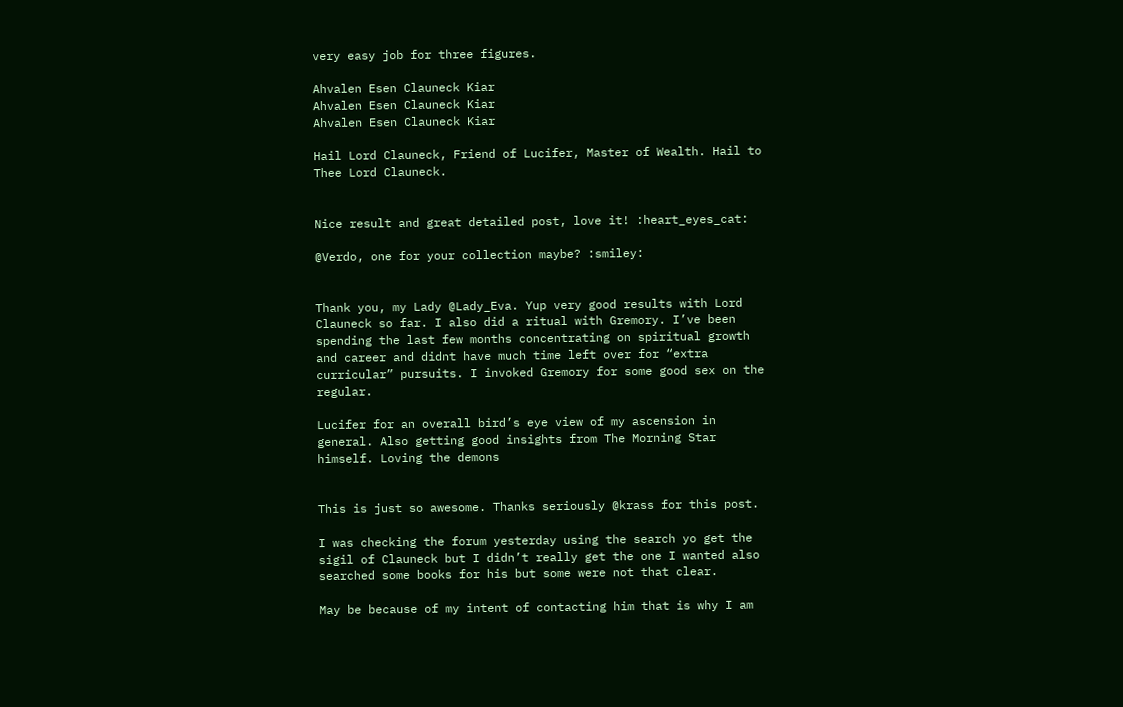very easy job for three figures.

Ahvalen Esen Clauneck Kiar
Ahvalen Esen Clauneck Kiar
Ahvalen Esen Clauneck Kiar

Hail Lord Clauneck, Friend of Lucifer, Master of Wealth. Hail to Thee Lord Clauneck.


Nice result and great detailed post, love it! :heart_eyes_cat:

@Verdo, one for your collection maybe? :smiley:


Thank you, my Lady @Lady_Eva. Yup very good results with Lord Clauneck so far. I also did a ritual with Gremory. I’ve been spending the last few months concentrating on spiritual growth and career and didnt have much time left over for “extra curricular” pursuits. I invoked Gremory for some good sex on the regular.

Lucifer for an overall bird’s eye view of my ascension in general. Also getting good insights from The Morning Star himself. Loving the demons


This is just so awesome. Thanks seriously @krass for this post.

I was checking the forum yesterday using the search yo get the sigil of Clauneck but I didn’t really get the one I wanted also searched some books for his but some were not that clear.

May be because of my intent of contacting him that is why I am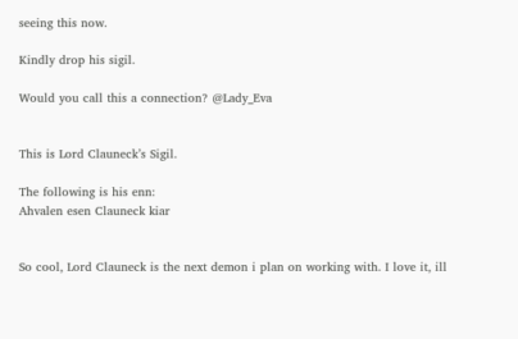seeing this now.

Kindly drop his sigil.

Would you call this a connection? @Lady_Eva


This is Lord Clauneck’s Sigil.

The following is his enn:
Ahvalen esen Clauneck kiar


So cool, Lord Clauneck is the next demon i plan on working with. I love it, ill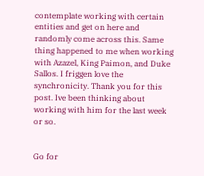contemplate working with certain entities and get on here and randomly come across this. Same thing happened to me when working with Azazel, King Paimon, and Duke Sallos. I friggen love the synchronicity. Thank you for this post. Ive been thinking about working with him for the last week or so.


Go for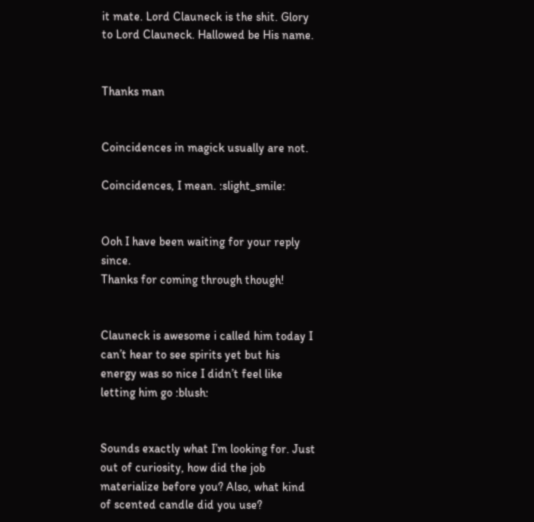it mate. Lord Clauneck is the shit. Glory to Lord Clauneck. Hallowed be His name.


Thanks man


Coincidences in magick usually are not.

Coincidences, I mean. :slight_smile:


Ooh I have been waiting for your reply since.
Thanks for coming through though!


Clauneck is awesome i called him today I can’t hear to see spirits yet but his energy was so nice I didn’t feel like letting him go :blush:


Sounds exactly what I’m looking for. Just out of curiosity, how did the job materialize before you? Also, what kind of scented candle did you use?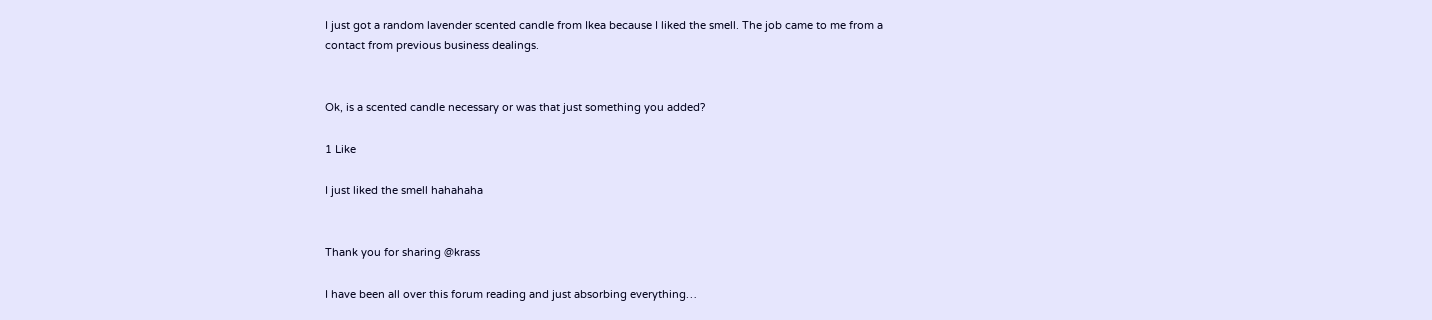I just got a random lavender scented candle from Ikea because I liked the smell. The job came to me from a contact from previous business dealings.


Ok, is a scented candle necessary or was that just something you added?

1 Like

I just liked the smell hahahaha


Thank you for sharing @krass

I have been all over this forum reading and just absorbing everything…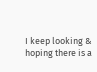I keep looking & hoping there is a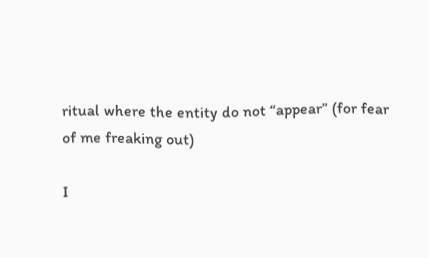ritual where the entity do not “appear” (for fear of me freaking out)

I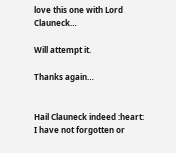love this one with Lord Clauneck…

Will attempt it.

Thanks again…


Hail Clauneck indeed :heart: I have not forgotten or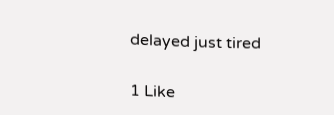delayed just tired

1 Like